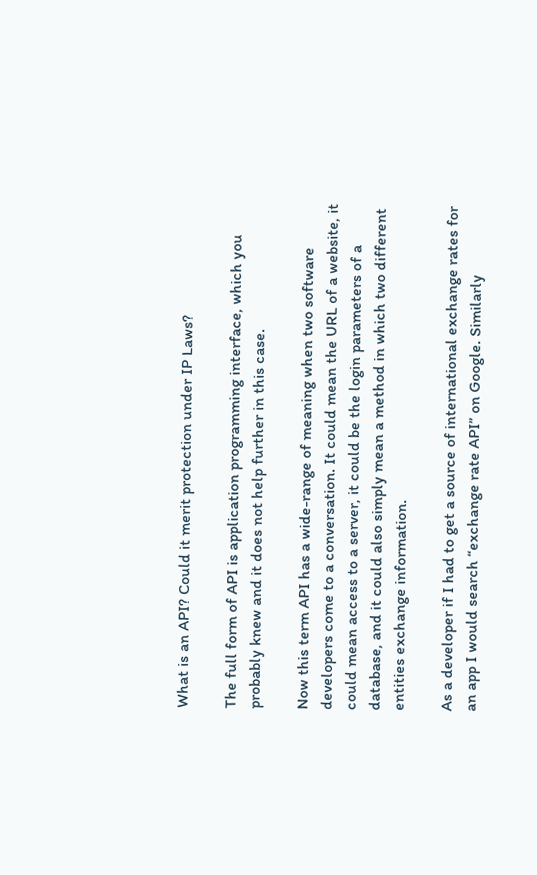What is an API? Could it merit protection under IP Laws?

The full form of API is application programming interface, which you probably knew and it does not help further in this case.

Now this term API has a wide-range of meaning when two software developers come to a conversation. It could mean the URL of a website, it could mean access to a server, it could be the login parameters of a database, and it could also simply mean a method in which two different entities exchange information.

As a developer if I had to get a source of international exchange rates for an app I would search “exchange rate API” on Google. Similarly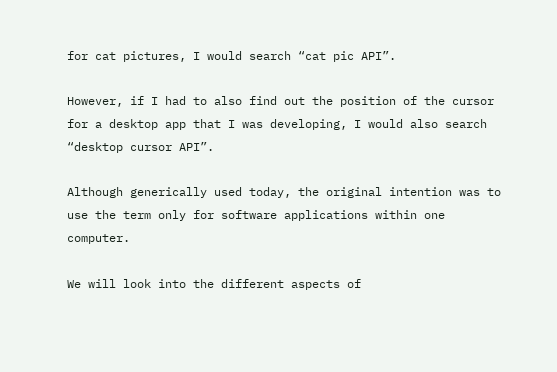for cat pictures, I would search “cat pic API”.

However, if I had to also find out the position of the cursor for a desktop app that I was developing, I would also search “desktop cursor API”.

Although generically used today, the original intention was to use the term only for software applications within one computer.

We will look into the different aspects of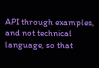API through examples, and not technical language, so that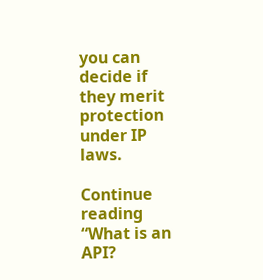you can decide if they merit protection under IP laws.

Continue reading “What is an API?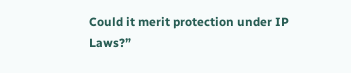Could it merit protection under IP Laws?”